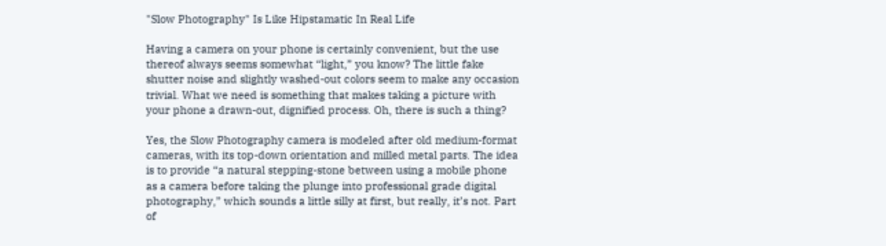"Slow Photography" Is Like Hipstamatic In Real Life

Having a camera on your phone is certainly convenient, but the use thereof always seems somewhat “light,” you know? The little fake shutter noise and slightly washed-out colors seem to make any occasion trivial. What we need is something that makes taking a picture with your phone a drawn-out, dignified process. Oh, there is such a thing?

Yes, the Slow Photography camera is modeled after old medium-format cameras, with its top-down orientation and milled metal parts. The idea is to provide “a natural stepping-stone between using a mobile phone as a camera before taking the plunge into professional grade digital photography,” which sounds a little silly at first, but really, it’s not. Part of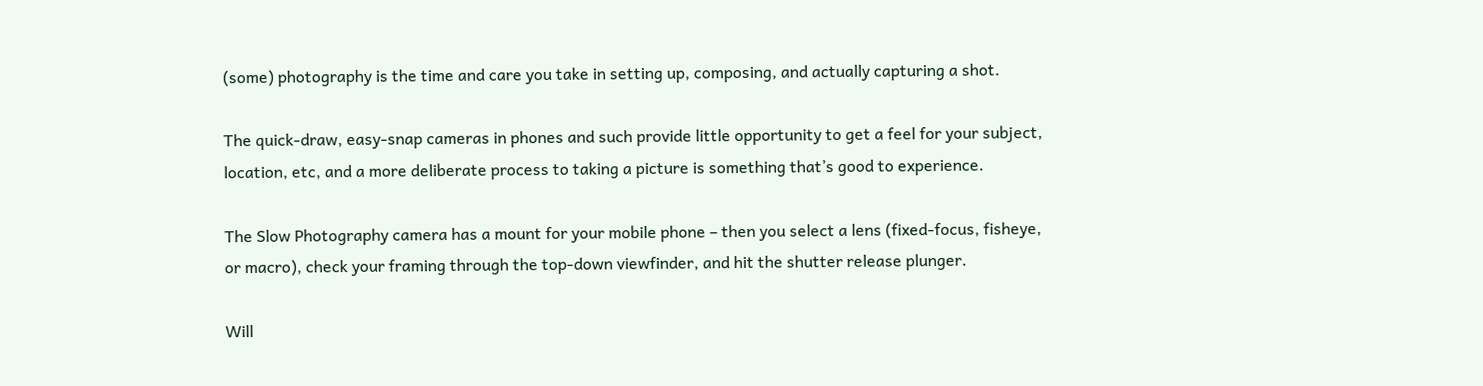(some) photography is the time and care you take in setting up, composing, and actually capturing a shot.

The quick-draw, easy-snap cameras in phones and such provide little opportunity to get a feel for your subject, location, etc, and a more deliberate process to taking a picture is something that’s good to experience.

The Slow Photography camera has a mount for your mobile phone – then you select a lens (fixed-focus, fisheye, or macro), check your framing through the top-down viewfinder, and hit the shutter release plunger.

Will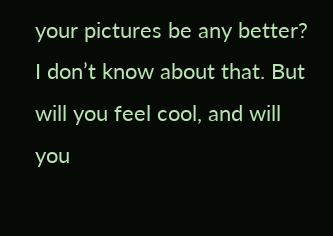your pictures be any better? I don’t know about that. But will you feel cool, and will you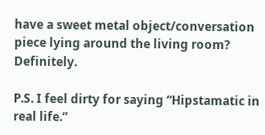have a sweet metal object/conversation piece lying around the living room? Definitely.

P.S. I feel dirty for saying “Hipstamatic in real life.”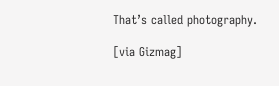That’s called photography.

[via Gizmag]